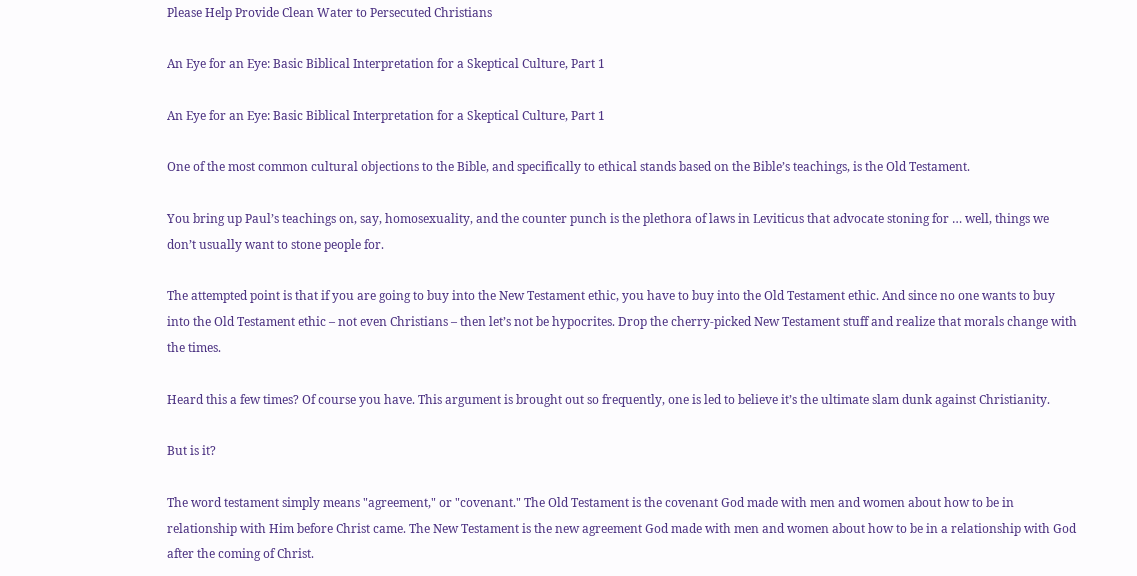Please Help Provide Clean Water to Persecuted Christians

An Eye for an Eye: Basic Biblical Interpretation for a Skeptical Culture, Part 1

An Eye for an Eye: Basic Biblical Interpretation for a Skeptical Culture, Part 1

One of the most common cultural objections to the Bible, and specifically to ethical stands based on the Bible’s teachings, is the Old Testament.

You bring up Paul’s teachings on, say, homosexuality, and the counter punch is the plethora of laws in Leviticus that advocate stoning for … well, things we don’t usually want to stone people for.

The attempted point is that if you are going to buy into the New Testament ethic, you have to buy into the Old Testament ethic. And since no one wants to buy into the Old Testament ethic – not even Christians – then let’s not be hypocrites. Drop the cherry-picked New Testament stuff and realize that morals change with the times.

Heard this a few times? Of course you have. This argument is brought out so frequently, one is led to believe it’s the ultimate slam dunk against Christianity.

But is it?

The word testament simply means "agreement," or "covenant." The Old Testament is the covenant God made with men and women about how to be in relationship with Him before Christ came. The New Testament is the new agreement God made with men and women about how to be in a relationship with God after the coming of Christ.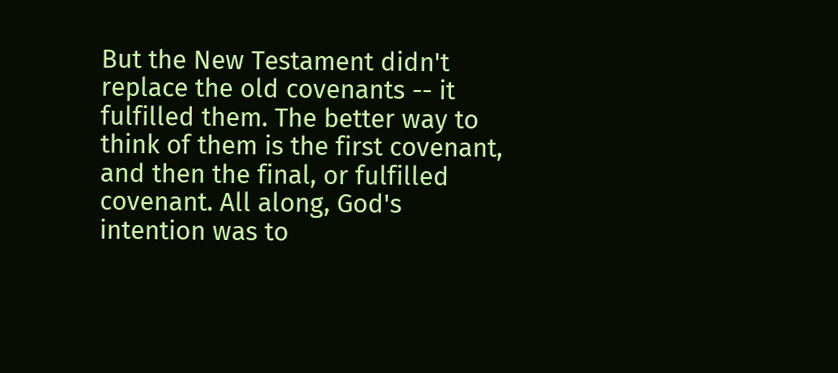But the New Testament didn't replace the old covenants -- it fulfilled them. The better way to think of them is the first covenant, and then the final, or fulfilled covenant. All along, God's intention was to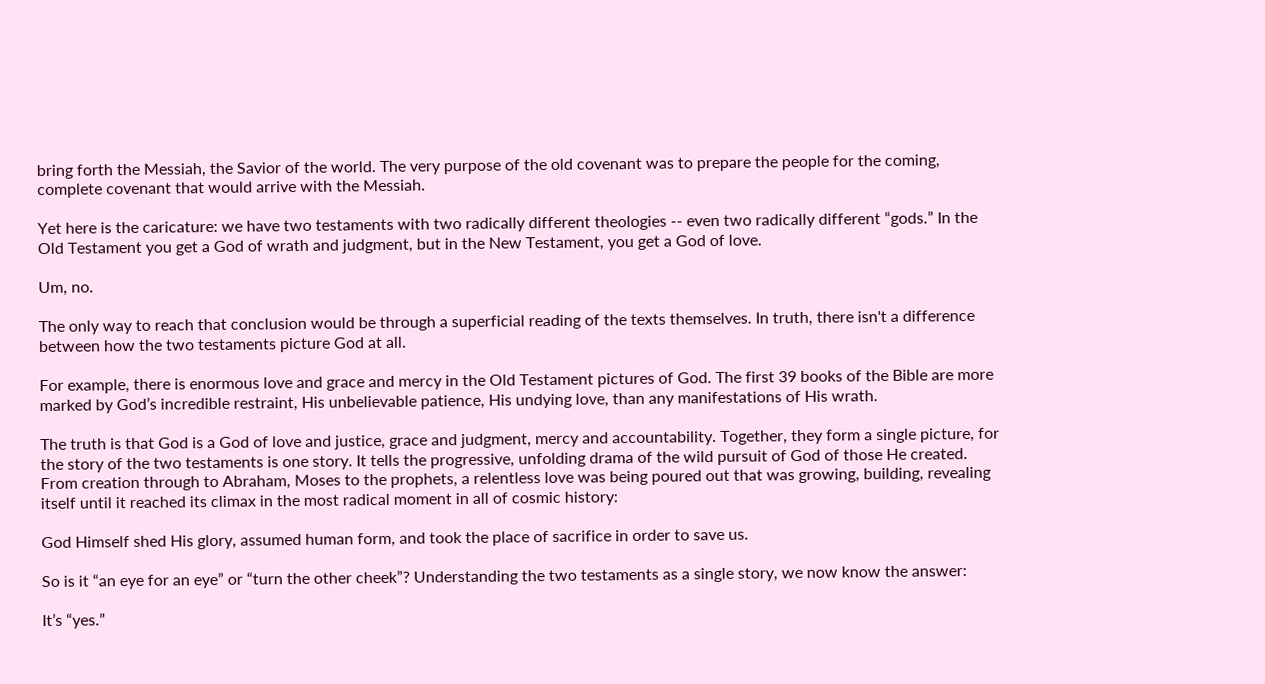bring forth the Messiah, the Savior of the world. The very purpose of the old covenant was to prepare the people for the coming, complete covenant that would arrive with the Messiah.

Yet here is the caricature: we have two testaments with two radically different theologies -- even two radically different “gods.” In the Old Testament you get a God of wrath and judgment, but in the New Testament, you get a God of love.

Um, no.

The only way to reach that conclusion would be through a superficial reading of the texts themselves. In truth, there isn't a difference between how the two testaments picture God at all.

For example, there is enormous love and grace and mercy in the Old Testament pictures of God. The first 39 books of the Bible are more marked by God’s incredible restraint, His unbelievable patience, His undying love, than any manifestations of His wrath.

The truth is that God is a God of love and justice, grace and judgment, mercy and accountability. Together, they form a single picture, for the story of the two testaments is one story. It tells the progressive, unfolding drama of the wild pursuit of God of those He created. From creation through to Abraham, Moses to the prophets, a relentless love was being poured out that was growing, building, revealing itself until it reached its climax in the most radical moment in all of cosmic history:

God Himself shed His glory, assumed human form, and took the place of sacrifice in order to save us.

So is it “an eye for an eye” or “turn the other cheek”? Understanding the two testaments as a single story, we now know the answer:

It’s “yes.”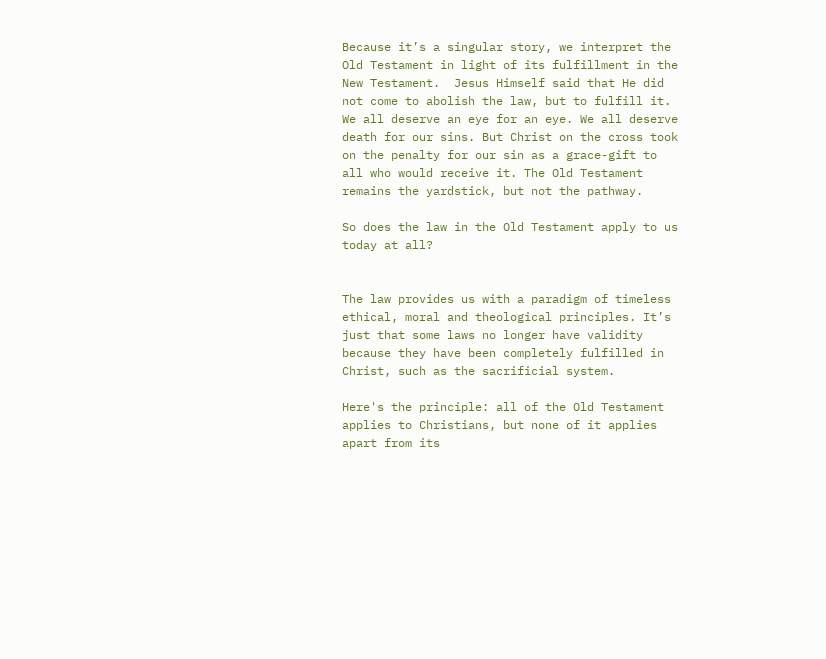Because it’s a singular story, we interpret the Old Testament in light of its fulfillment in the New Testament.  Jesus Himself said that He did not come to abolish the law, but to fulfill it. We all deserve an eye for an eye. We all deserve death for our sins. But Christ on the cross took on the penalty for our sin as a grace-gift to all who would receive it. The Old Testament remains the yardstick, but not the pathway.

So does the law in the Old Testament apply to us today at all?


The law provides us with a paradigm of timeless ethical, moral and theological principles. It’s just that some laws no longer have validity because they have been completely fulfilled in Christ, such as the sacrificial system.

Here's the principle: all of the Old Testament applies to Christians, but none of it applies apart from its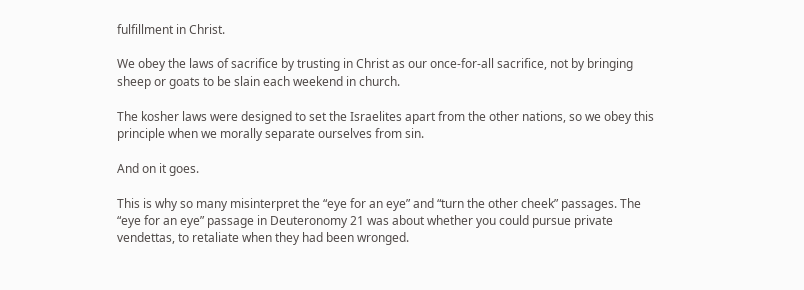fulfillment in Christ.

We obey the laws of sacrifice by trusting in Christ as our once-for-all sacrifice, not by bringing sheep or goats to be slain each weekend in church.

The kosher laws were designed to set the Israelites apart from the other nations, so we obey this principle when we morally separate ourselves from sin.

And on it goes.

This is why so many misinterpret the “eye for an eye” and “turn the other cheek” passages. The “eye for an eye” passage in Deuteronomy 21 was about whether you could pursue private vendettas, to retaliate when they had been wronged.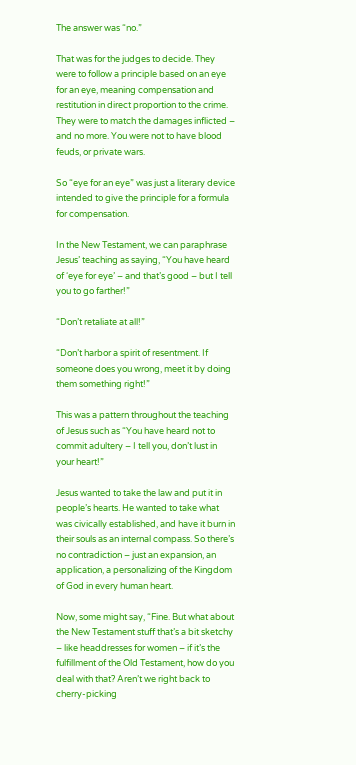The answer was “no.”

That was for the judges to decide. They were to follow a principle based on an eye for an eye, meaning compensation and restitution in direct proportion to the crime. They were to match the damages inflicted – and no more. You were not to have blood feuds, or private wars.

So “eye for an eye” was just a literary device intended to give the principle for a formula for compensation.

In the New Testament, we can paraphrase Jesus’ teaching as saying, “You have heard of ‘eye for eye’ – and that’s good – but I tell you to go farther!”

“Don’t retaliate at all!”

“Don’t harbor a spirit of resentment. If someone does you wrong, meet it by doing them something right!”

This was a pattern throughout the teaching of Jesus such as “You have heard not to commit adultery – I tell you, don’t lust in your heart!”

Jesus wanted to take the law and put it in people’s hearts. He wanted to take what was civically established, and have it burn in their souls as an internal compass. So there’s no contradiction – just an expansion, an application, a personalizing of the Kingdom of God in every human heart.

Now, some might say, “Fine. But what about the New Testament stuff that’s a bit sketchy – like headdresses for women – if it’s the fulfillment of the Old Testament, how do you deal with that? Aren’t we right back to cherry-picking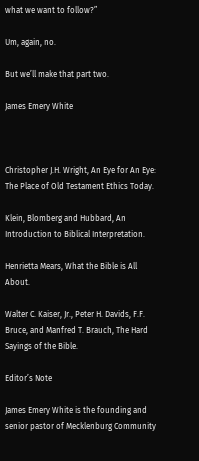what we want to follow?”

Um, again, no.

But we’ll make that part two.

James Emery White



Christopher J.H. Wright, An Eye for An Eye: The Place of Old Testament Ethics Today.

Klein, Blomberg and Hubbard, An Introduction to Biblical Interpretation.

Henrietta Mears, What the Bible is All About.

Walter C. Kaiser, Jr., Peter H. Davids, F.F. Bruce, and Manfred T. Brauch, The Hard Sayings of the Bible.

Editor’s Note

James Emery White is the founding and senior pastor of Mecklenburg Community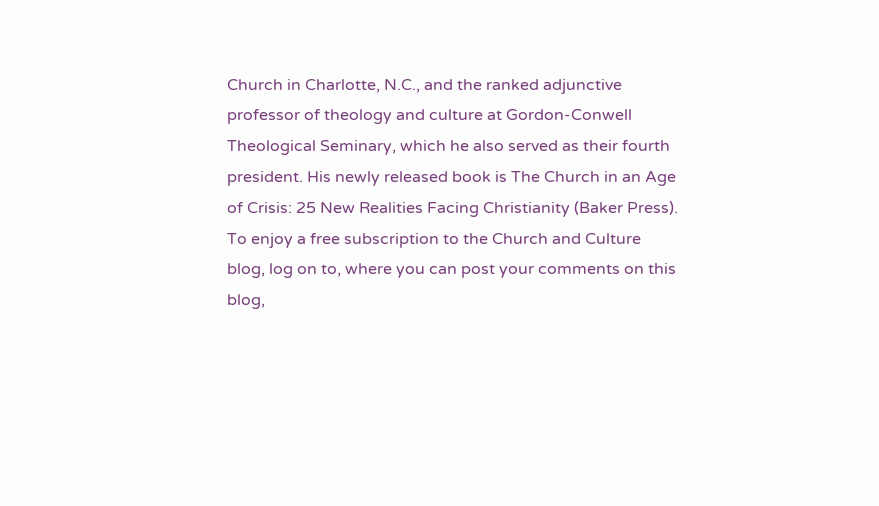Church in Charlotte, N.C., and the ranked adjunctive professor of theology and culture at Gordon-Conwell Theological Seminary, which he also served as their fourth president. His newly released book is The Church in an Age of Crisis: 25 New Realities Facing Christianity (Baker Press). To enjoy a free subscription to the Church and Culture blog, log on to, where you can post your comments on this blog,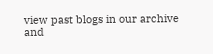view past blogs in our archive and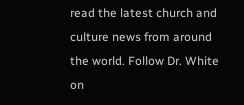read the latest church and culture news from around the world. Follow Dr. White on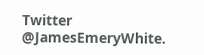Twitter @JamesEmeryWhite.